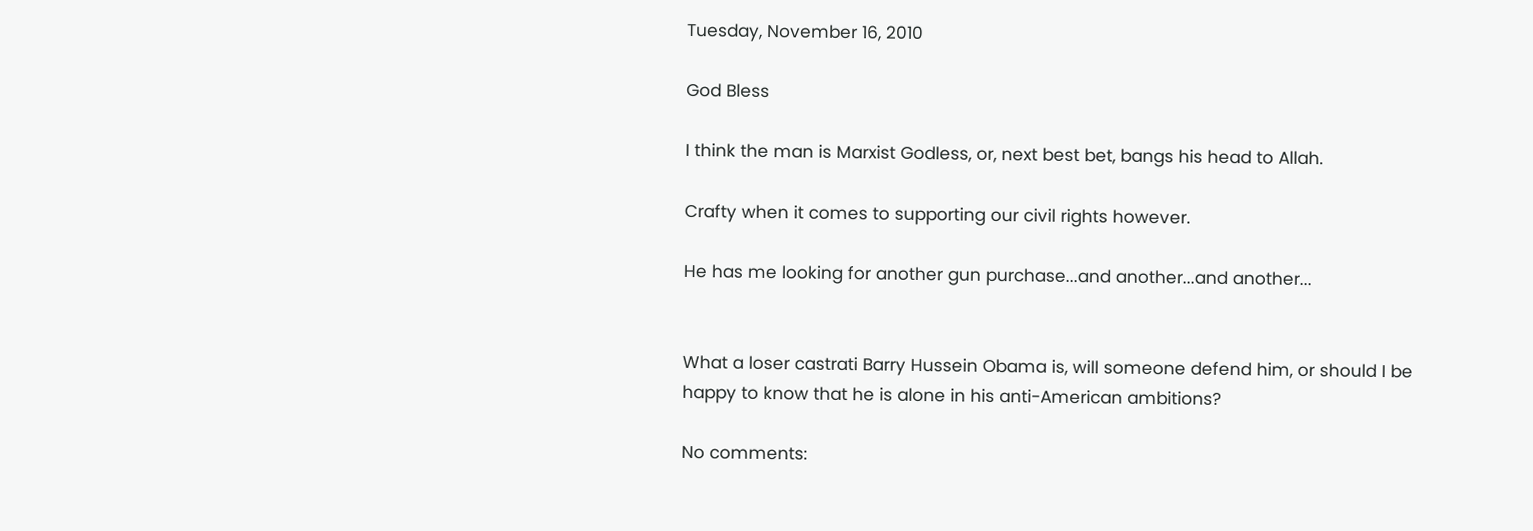Tuesday, November 16, 2010

God Bless

I think the man is Marxist Godless, or, next best bet, bangs his head to Allah.

Crafty when it comes to supporting our civil rights however.

He has me looking for another gun purchase...and another...and another...


What a loser castrati Barry Hussein Obama is, will someone defend him, or should I be happy to know that he is alone in his anti-American ambitions?

No comments: